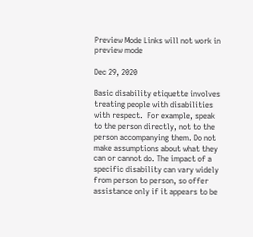Preview Mode Links will not work in preview mode

Dec 29, 2020

Basic disability etiquette involves treating people with disabilities with respect.  For example, speak to the person directly, not to the person accompanying them. Do not make assumptions about what they can or cannot do. The impact of a specific disability can vary widely from person to person, so offer assistance only if it appears to be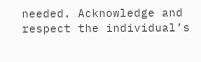needed. Acknowledge and respect the individual’s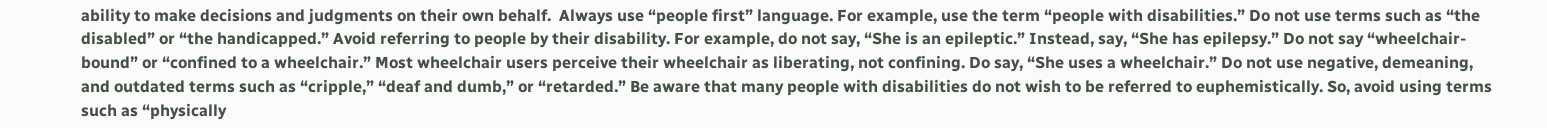ability to make decisions and judgments on their own behalf.  Always use “people first” language. For example, use the term “people with disabilities.” Do not use terms such as “the disabled” or “the handicapped.” Avoid referring to people by their disability. For example, do not say, “She is an epileptic.” Instead, say, “She has epilepsy.” Do not say “wheelchair-bound” or “confined to a wheelchair.” Most wheelchair users perceive their wheelchair as liberating, not confining. Do say, “She uses a wheelchair.” Do not use negative, demeaning, and outdated terms such as “cripple,” “deaf and dumb,” or “retarded.” Be aware that many people with disabilities do not wish to be referred to euphemistically. So, avoid using terms such as “physically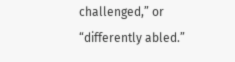challenged,” or “differently abled.”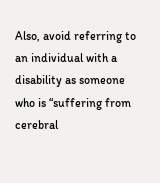Also, avoid referring to an individual with a disability as someone who is “suffering from cerebral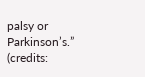palsy or Parkinson’s.” (credits: